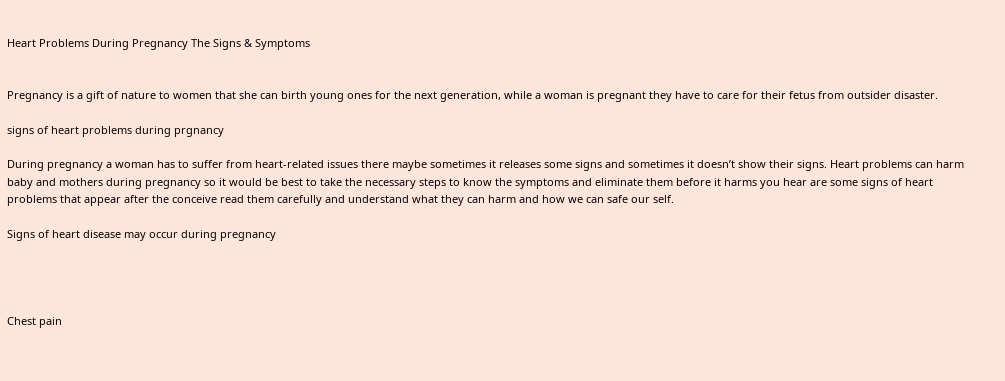Heart Problems During Pregnancy The Signs & Symptoms


Pregnancy is a gift of nature to women that she can birth young ones for the next generation, while a woman is pregnant they have to care for their fetus from outsider disaster.

signs of heart problems during prgnancy

During pregnancy a woman has to suffer from heart-related issues there maybe sometimes it releases some signs and sometimes it doesn’t show their signs. Heart problems can harm baby and mothers during pregnancy so it would be best to take the necessary steps to know the symptoms and eliminate them before it harms you hear are some signs of heart problems that appear after the conceive read them carefully and understand what they can harm and how we can safe our self.

Signs of heart disease may occur during pregnancy




Chest pain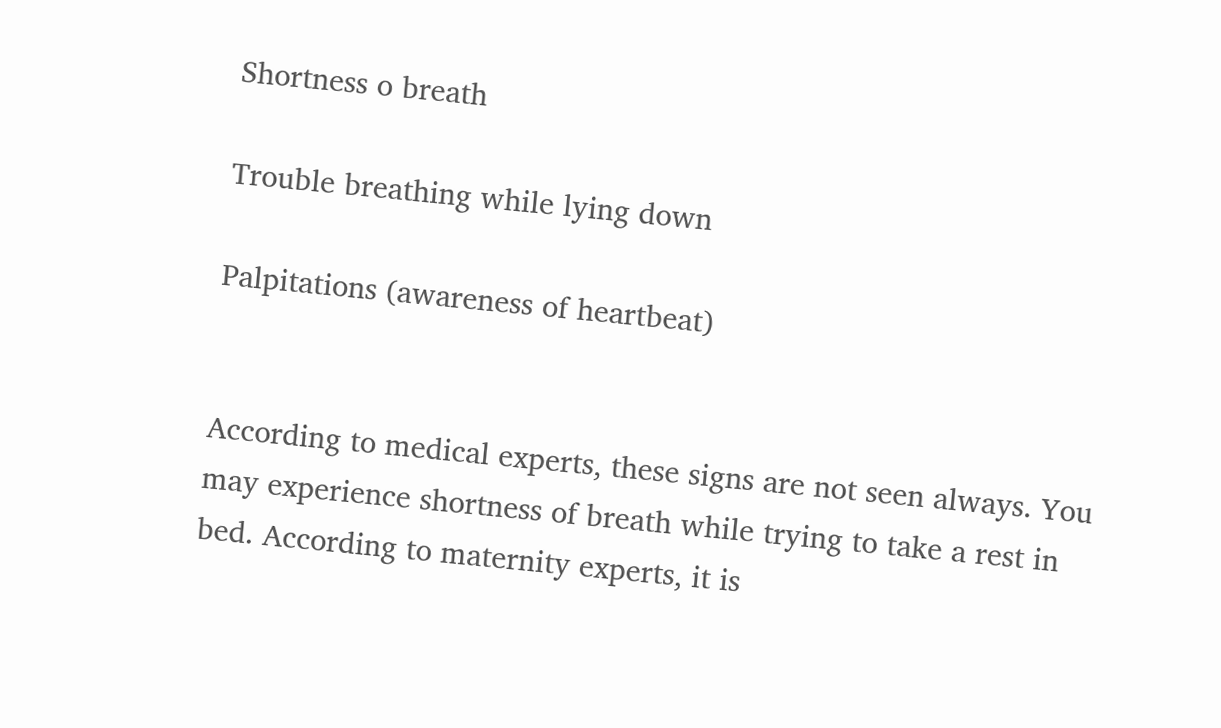Shortness o breath

Trouble breathing while lying down

Palpitations (awareness of heartbeat)


According to medical experts, these signs are not seen always. You may experience shortness of breath while trying to take a rest in bed. According to maternity experts, it is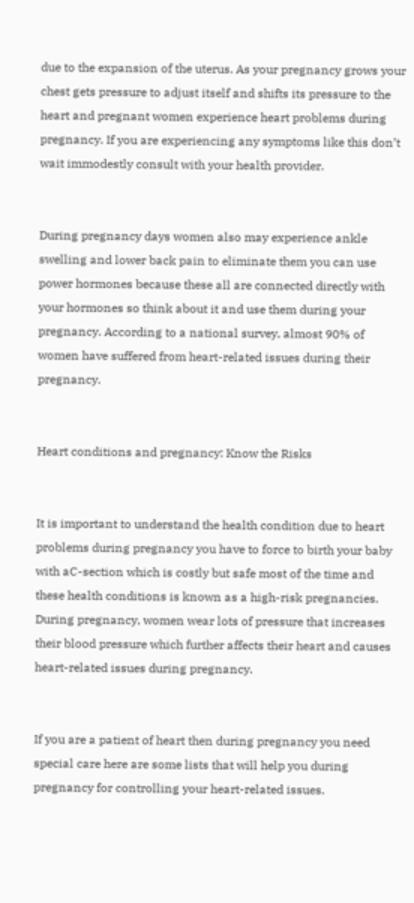due to the expansion of the uterus. As your pregnancy grows your chest gets pressure to adjust itself and shifts its pressure to the heart and pregnant women experience heart problems during pregnancy. If you are experiencing any symptoms like this don’t wait immodestly consult with your health provider.


During pregnancy days women also may experience ankle swelling and lower back pain to eliminate them you can use power hormones because these all are connected directly with your hormones so think about it and use them during your pregnancy. According to a national survey, almost 90% of women have suffered from heart-related issues during their pregnancy.


Heart conditions and pregnancy: Know the Risks


It is important to understand the health condition due to heart problems during pregnancy you have to force to birth your baby with aC-section which is costly but safe most of the time and these health conditions is known as a high-risk pregnancies. During pregnancy, women wear lots of pressure that increases their blood pressure which further affects their heart and causes heart-related issues during pregnancy.


If you are a patient of heart then during pregnancy you need special care here are some lists that will help you during pregnancy for controlling your heart-related issues.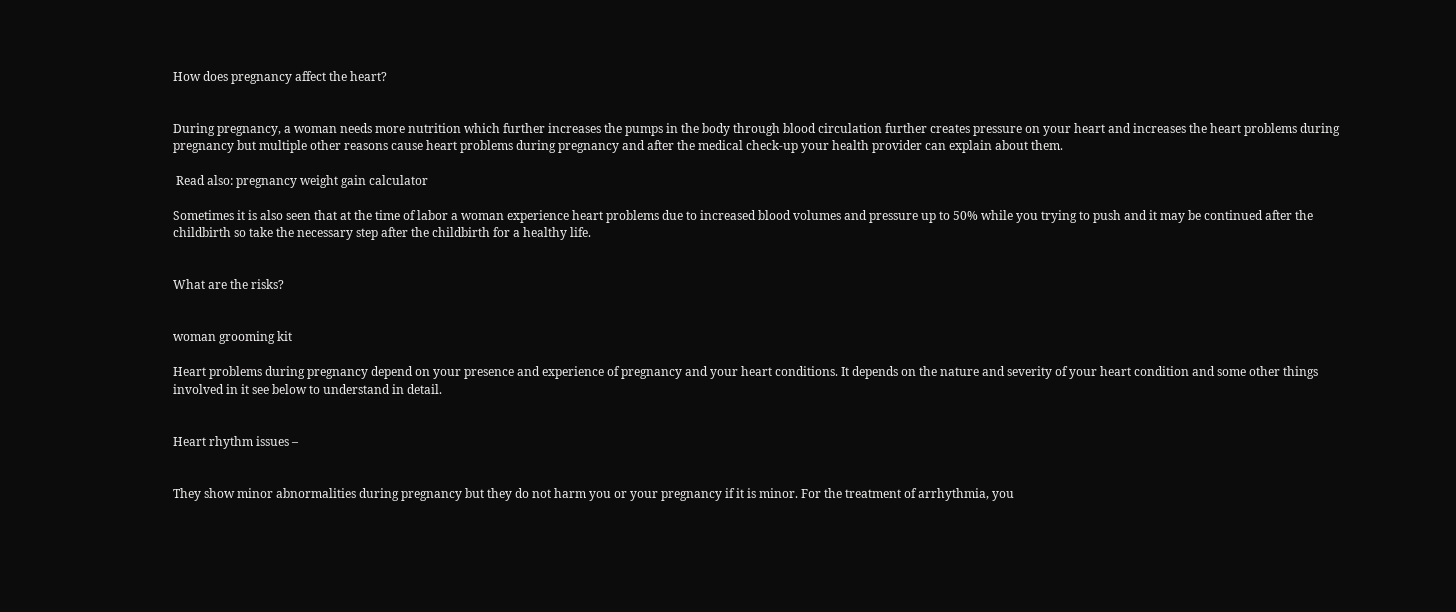How does pregnancy affect the heart?


During pregnancy, a woman needs more nutrition which further increases the pumps in the body through blood circulation further creates pressure on your heart and increases the heart problems during pregnancy but multiple other reasons cause heart problems during pregnancy and after the medical check-up your health provider can explain about them.

 Read also: pregnancy weight gain calculator

Sometimes it is also seen that at the time of labor a woman experience heart problems due to increased blood volumes and pressure up to 50% while you trying to push and it may be continued after the childbirth so take the necessary step after the childbirth for a healthy life.


What are the risks?


woman grooming kit

Heart problems during pregnancy depend on your presence and experience of pregnancy and your heart conditions. It depends on the nature and severity of your heart condition and some other things involved in it see below to understand in detail.


Heart rhythm issues –


They show minor abnormalities during pregnancy but they do not harm you or your pregnancy if it is minor. For the treatment of arrhythmia, you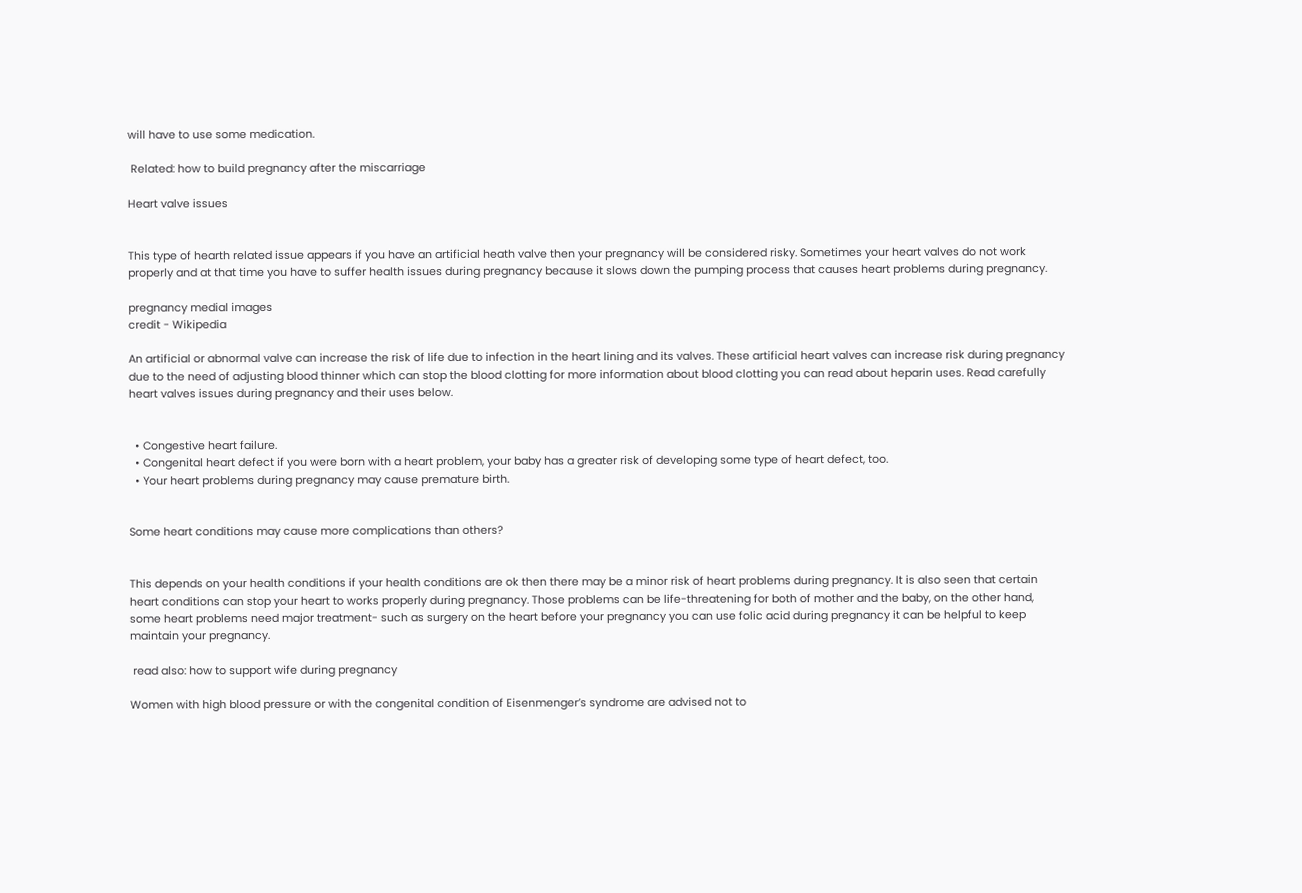will have to use some medication.

 Related: how to build pregnancy after the miscarriage

Heart valve issues


This type of hearth related issue appears if you have an artificial heath valve then your pregnancy will be considered risky. Sometimes your heart valves do not work properly and at that time you have to suffer health issues during pregnancy because it slows down the pumping process that causes heart problems during pregnancy.

pregnancy medial images
credit - Wikipedia

An artificial or abnormal valve can increase the risk of life due to infection in the heart lining and its valves. These artificial heart valves can increase risk during pregnancy due to the need of adjusting blood thinner which can stop the blood clotting for more information about blood clotting you can read about heparin uses. Read carefully heart valves issues during pregnancy and their uses below.


  • Congestive heart failure.
  • Congenital heart defect if you were born with a heart problem, your baby has a greater risk of developing some type of heart defect, too.
  • Your heart problems during pregnancy may cause premature birth.


Some heart conditions may cause more complications than others?


This depends on your health conditions if your health conditions are ok then there may be a minor risk of heart problems during pregnancy. It is also seen that certain heart conditions can stop your heart to works properly during pregnancy. Those problems can be life-threatening for both of mother and the baby, on the other hand, some heart problems need major treatment- such as surgery on the heart before your pregnancy you can use folic acid during pregnancy it can be helpful to keep maintain your pregnancy.

 read also: how to support wife during pregnancy

Women with high blood pressure or with the congenital condition of Eisenmenger’s syndrome are advised not to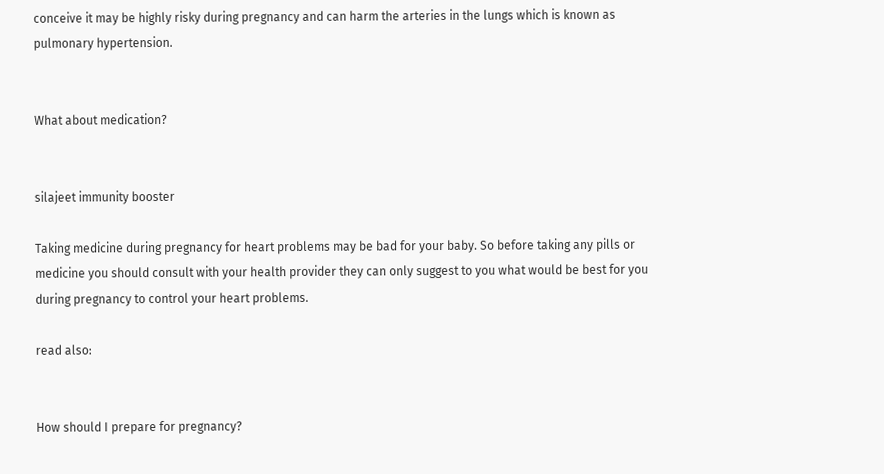conceive it may be highly risky during pregnancy and can harm the arteries in the lungs which is known as pulmonary hypertension.


What about medication?


silajeet immunity booster

Taking medicine during pregnancy for heart problems may be bad for your baby. So before taking any pills or medicine you should consult with your health provider they can only suggest to you what would be best for you during pregnancy to control your heart problems.

read also:


How should I prepare for pregnancy?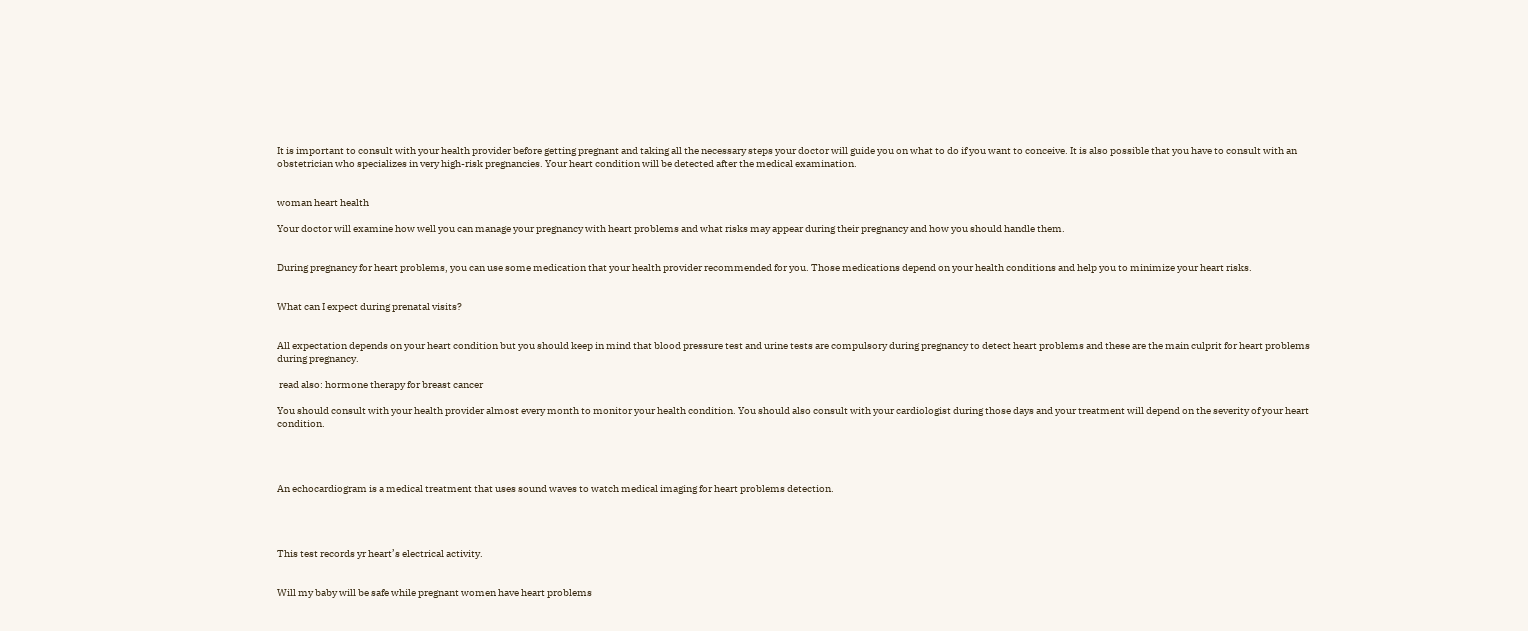It is important to consult with your health provider before getting pregnant and taking all the necessary steps your doctor will guide you on what to do if you want to conceive. It is also possible that you have to consult with an obstetrician who specializes in very high-risk pregnancies. Your heart condition will be detected after the medical examination.


woman heart health

Your doctor will examine how well you can manage your pregnancy with heart problems and what risks may appear during their pregnancy and how you should handle them.


During pregnancy for heart problems, you can use some medication that your health provider recommended for you. Those medications depend on your health conditions and help you to minimize your heart risks.


What can I expect during prenatal visits?


All expectation depends on your heart condition but you should keep in mind that blood pressure test and urine tests are compulsory during pregnancy to detect heart problems and these are the main culprit for heart problems during pregnancy.

 read also: hormone therapy for breast cancer

You should consult with your health provider almost every month to monitor your health condition. You should also consult with your cardiologist during those days and your treatment will depend on the severity of your heart condition.




An echocardiogram is a medical treatment that uses sound waves to watch medical imaging for heart problems detection.




This test records yr heart’s electrical activity.


Will my baby will be safe while pregnant women have heart problems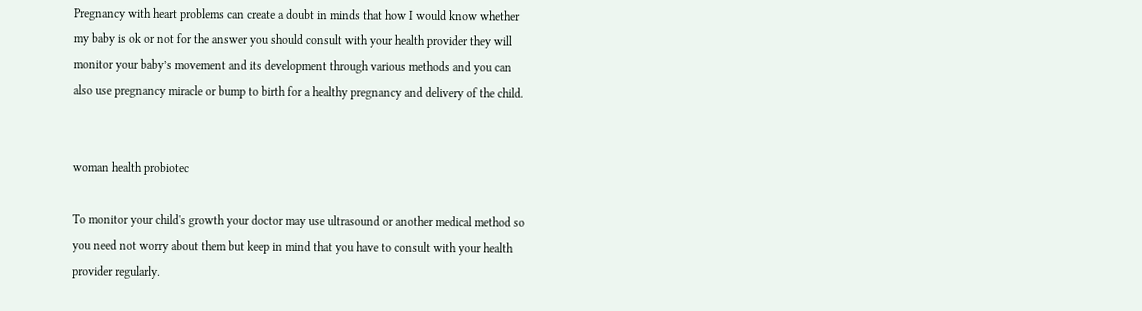Pregnancy with heart problems can create a doubt in minds that how I would know whether my baby is ok or not for the answer you should consult with your health provider they will monitor your baby’s movement and its development through various methods and you can also use pregnancy miracle or bump to birth for a healthy pregnancy and delivery of the child.


woman health probiotec

To monitor your child's growth your doctor may use ultrasound or another medical method so you need not worry about them but keep in mind that you have to consult with your health provider regularly.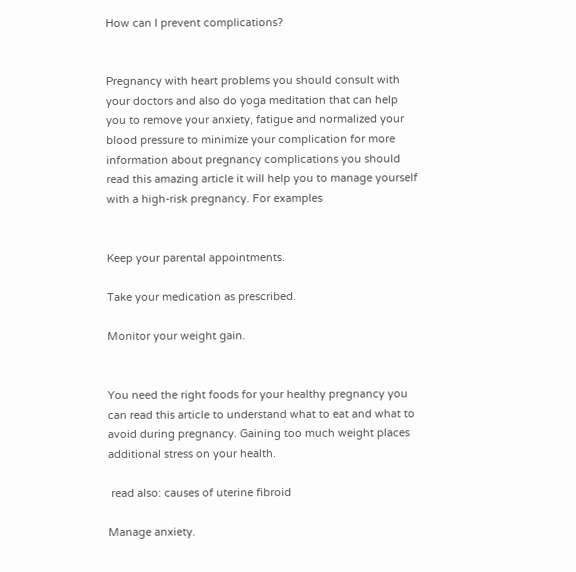How can I prevent complications?


Pregnancy with heart problems you should consult with your doctors and also do yoga meditation that can help you to remove your anxiety, fatigue and normalized your blood pressure to minimize your complication for more information about pregnancy complications you should read this amazing article it will help you to manage yourself with a high-risk pregnancy. For examples


Keep your parental appointments.

Take your medication as prescribed.

Monitor your weight gain.


You need the right foods for your healthy pregnancy you can read this article to understand what to eat and what to avoid during pregnancy. Gaining too much weight places additional stress on your health.

 read also: causes of uterine fibroid

Manage anxiety.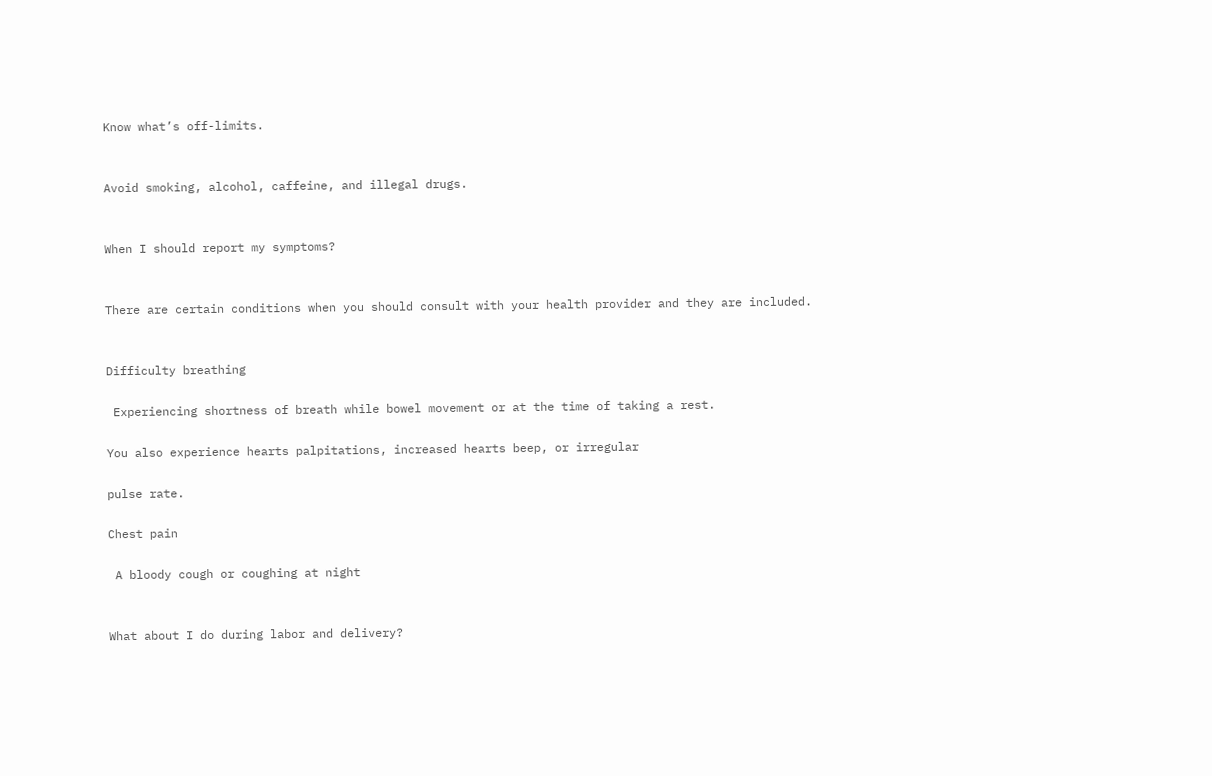Know what’s off-limits.


Avoid smoking, alcohol, caffeine, and illegal drugs.


When I should report my symptoms?


There are certain conditions when you should consult with your health provider and they are included.


Difficulty breathing

 Experiencing shortness of breath while bowel movement or at the time of taking a rest.

You also experience hearts palpitations, increased hearts beep, or irregular

pulse rate.

Chest pain

 A bloody cough or coughing at night


What about I do during labor and delivery?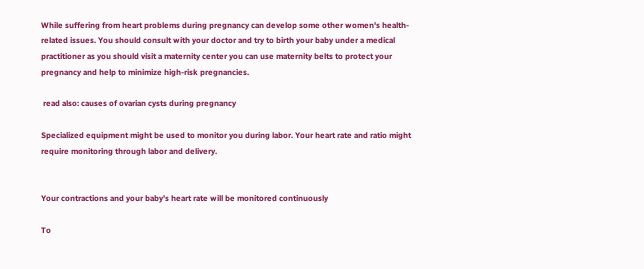While suffering from heart problems during pregnancy can develop some other women's health-related issues. You should consult with your doctor and try to birth your baby under a medical practitioner as you should visit a maternity center you can use maternity belts to protect your pregnancy and help to minimize high-risk pregnancies.

 read also: causes of ovarian cysts during pregnancy

Specialized equipment might be used to monitor you during labor. Your heart rate and ratio might require monitoring through labor and delivery.


Your contractions and your baby’s heart rate will be monitored continuously

To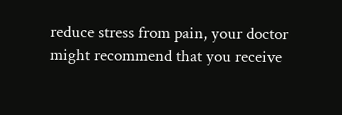reduce stress from pain, your doctor might recommend that you receive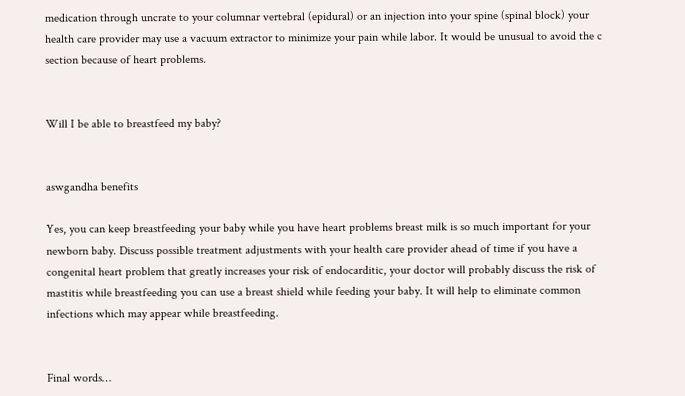medication through uncrate to your columnar vertebral (epidural) or an injection into your spine (spinal block) your health care provider may use a vacuum extractor to minimize your pain while labor. It would be unusual to avoid the c section because of heart problems.


Will I be able to breastfeed my baby?


aswgandha benefits

Yes, you can keep breastfeeding your baby while you have heart problems breast milk is so much important for your newborn baby. Discuss possible treatment adjustments with your health care provider ahead of time if you have a congenital heart problem that greatly increases your risk of endocarditic, your doctor will probably discuss the risk of mastitis while breastfeeding you can use a breast shield while feeding your baby. It will help to eliminate common infections which may appear while breastfeeding.


Final words…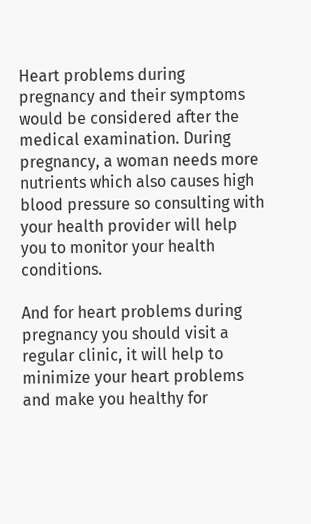Heart problems during pregnancy and their symptoms would be considered after the medical examination. During pregnancy, a woman needs more nutrients which also causes high blood pressure so consulting with your health provider will help you to monitor your health conditions.

And for heart problems during pregnancy you should visit a regular clinic, it will help to minimize your heart problems and make you healthy for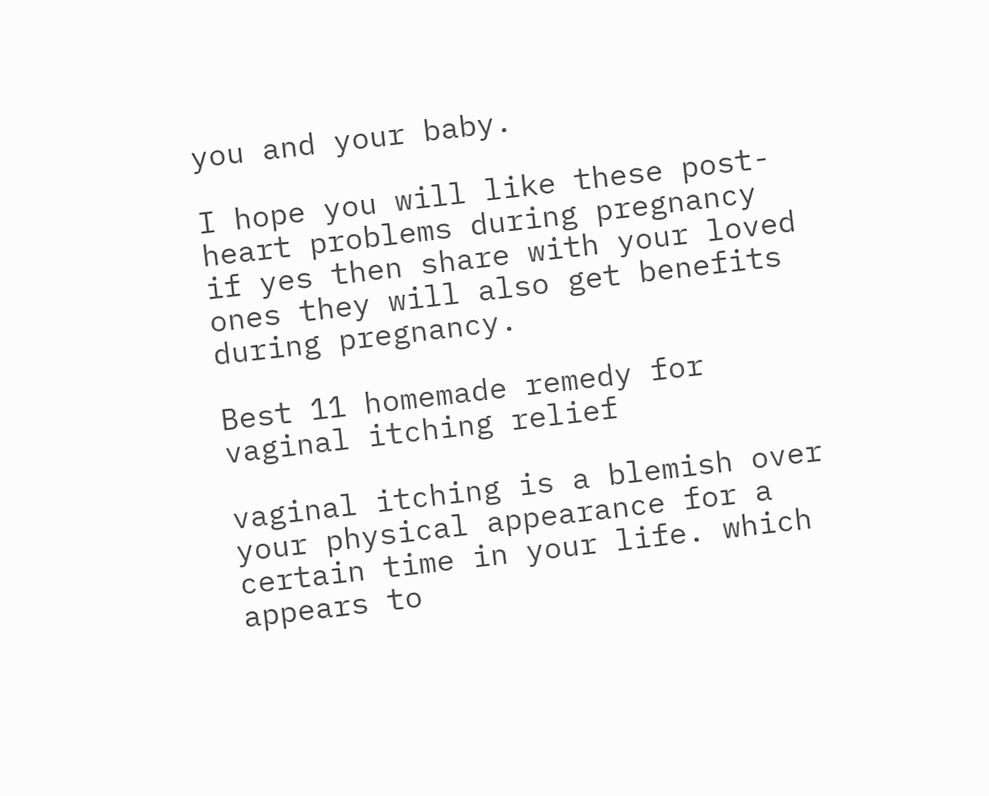you and your baby.

I hope you will like these post-heart problems during pregnancy if yes then share with your loved ones they will also get benefits during pregnancy.

Best 11 homemade remedy for vaginal itching relief

vaginal itching is a blemish over your physical appearance for a certain time in your life. which appears to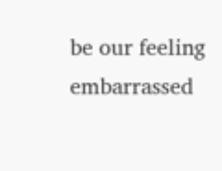be our feeling embarrassed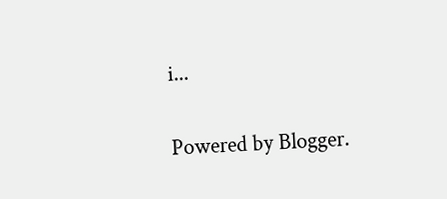i...

Powered by Blogger.